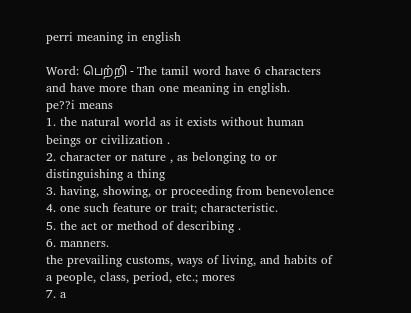perri meaning in english

Word: பெற்றி - The tamil word have 6 characters and have more than one meaning in english.
pe??i means
1. the natural world as it exists without human beings or civilization .
2. character or nature , as belonging to or distinguishing a thing
3. having, showing, or proceeding from benevolence
4. one such feature or trait; characteristic.
5. the act or method of describing .
6. manners.
the prevailing customs, ways of living, and habits of a people, class, period, etc.; mores
7. a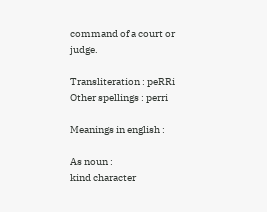command of a court or judge.

Transliteration : peRRi Other spellings : perri

Meanings in english :

As noun :
kind character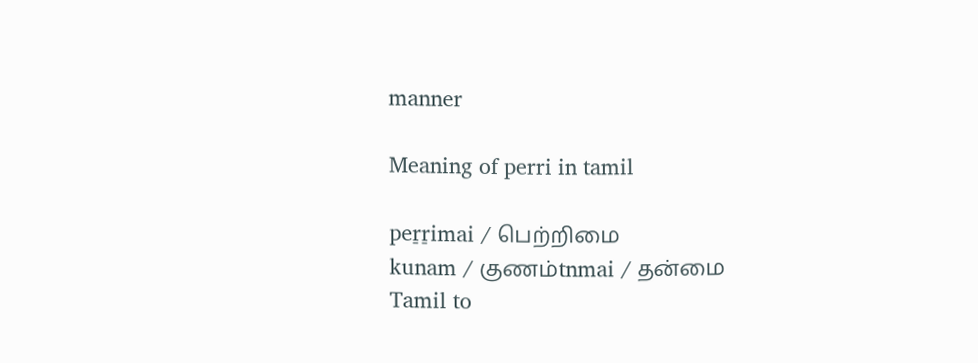manner

Meaning of perri in tamil

peṟṟimai / பெற்றிமை
kunam / குணம்tnmai / தன்மை
Tamil to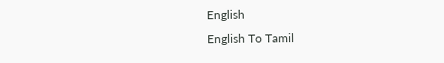English
English To Tamil